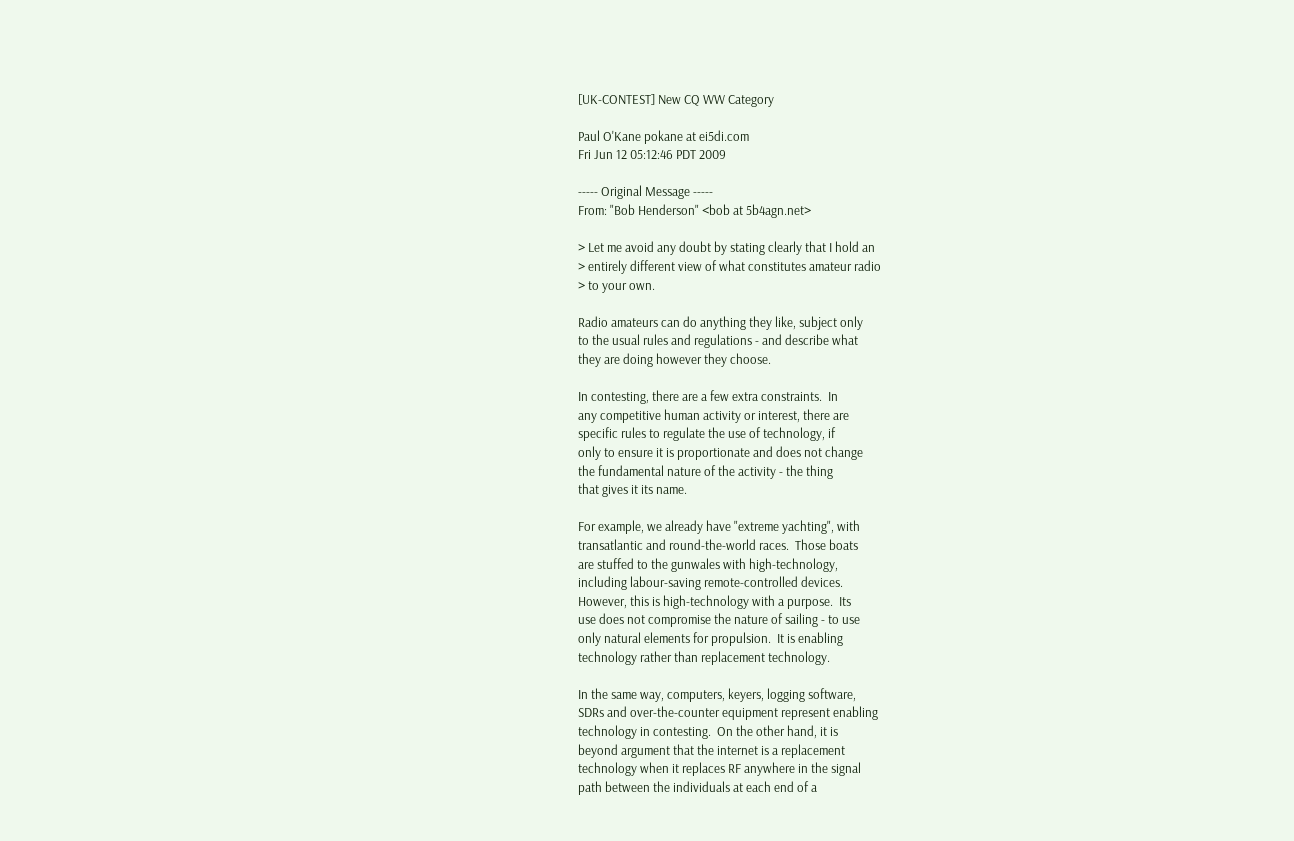[UK-CONTEST] New CQ WW Category

Paul O'Kane pokane at ei5di.com
Fri Jun 12 05:12:46 PDT 2009

----- Original Message -----
From: "Bob Henderson" <bob at 5b4agn.net>

> Let me avoid any doubt by stating clearly that I hold an
> entirely different view of what constitutes amateur radio
> to your own.

Radio amateurs can do anything they like, subject only
to the usual rules and regulations - and describe what
they are doing however they choose.

In contesting, there are a few extra constraints.  In
any competitive human activity or interest, there are
specific rules to regulate the use of technology, if
only to ensure it is proportionate and does not change
the fundamental nature of the activity - the thing
that gives it its name.

For example, we already have "extreme yachting", with
transatlantic and round-the-world races.  Those boats
are stuffed to the gunwales with high-technology,
including labour-saving remote-controlled devices.
However, this is high-technology with a purpose.  Its
use does not compromise the nature of sailing - to use
only natural elements for propulsion.  It is enabling
technology rather than replacement technology.

In the same way, computers, keyers, logging software,
SDRs and over-the-counter equipment represent enabling
technology in contesting.  On the other hand, it is
beyond argument that the internet is a replacement
technology when it replaces RF anywhere in the signal
path between the individuals at each end of a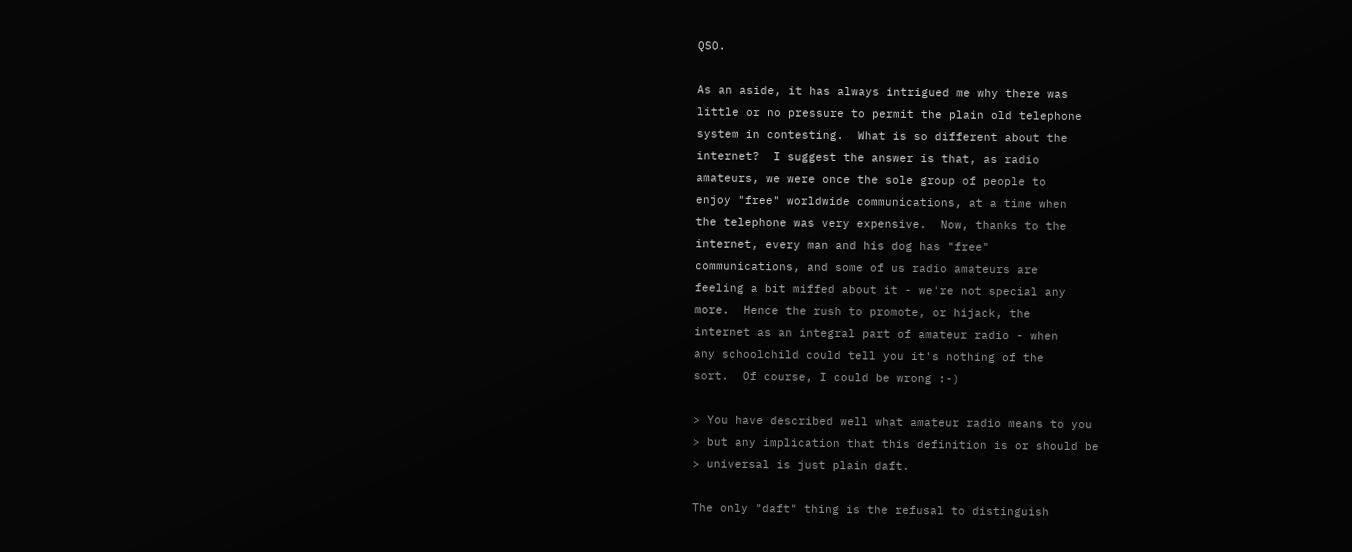QSO.

As an aside, it has always intrigued me why there was
little or no pressure to permit the plain old telephone
system in contesting.  What is so different about the
internet?  I suggest the answer is that, as radio
amateurs, we were once the sole group of people to
enjoy "free" worldwide communications, at a time when
the telephone was very expensive.  Now, thanks to the
internet, every man and his dog has "free"
communications, and some of us radio amateurs are
feeling a bit miffed about it - we're not special any
more.  Hence the rush to promote, or hijack, the
internet as an integral part of amateur radio - when
any schoolchild could tell you it's nothing of the
sort.  Of course, I could be wrong :-)

> You have described well what amateur radio means to you
> but any implication that this definition is or should be
> universal is just plain daft.

The only "daft" thing is the refusal to distinguish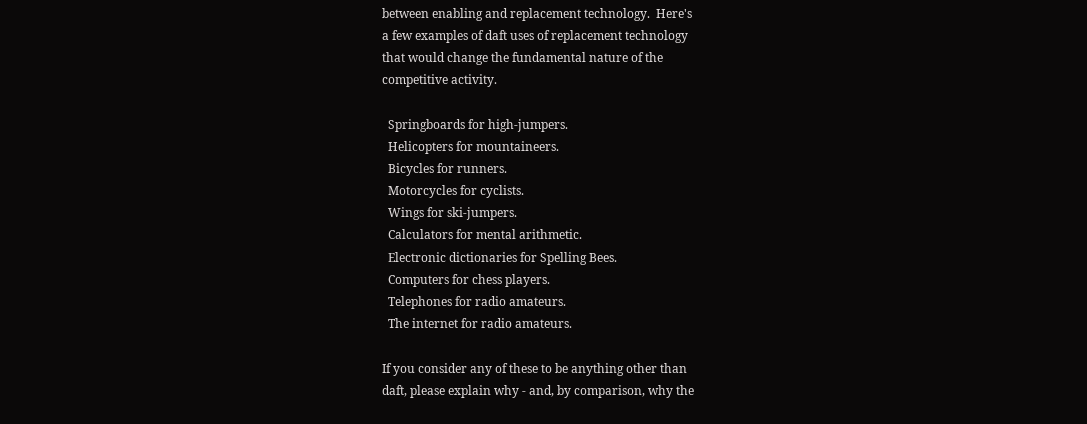between enabling and replacement technology.  Here's
a few examples of daft uses of replacement technology
that would change the fundamental nature of the
competitive activity.

  Springboards for high-jumpers.
  Helicopters for mountaineers.
  Bicycles for runners.
  Motorcycles for cyclists.
  Wings for ski-jumpers.
  Calculators for mental arithmetic.
  Electronic dictionaries for Spelling Bees.
  Computers for chess players.
  Telephones for radio amateurs.
  The internet for radio amateurs.

If you consider any of these to be anything other than
daft, please explain why - and, by comparison, why the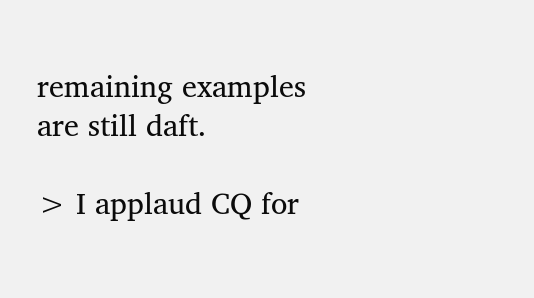remaining examples are still daft.

> I applaud CQ for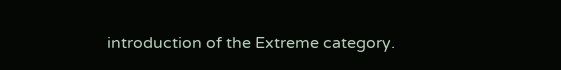introduction of the Extreme category.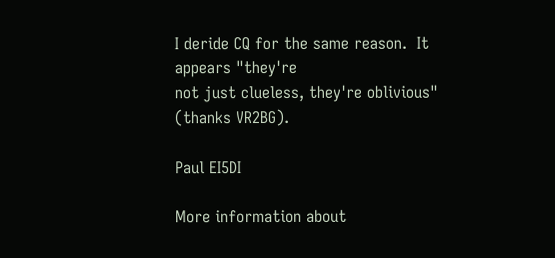I deride CQ for the same reason.  It appears "they're
not just clueless, they're oblivious" (thanks VR2BG).

Paul EI5DI

More information about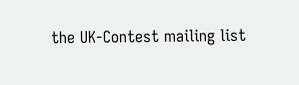the UK-Contest mailing list